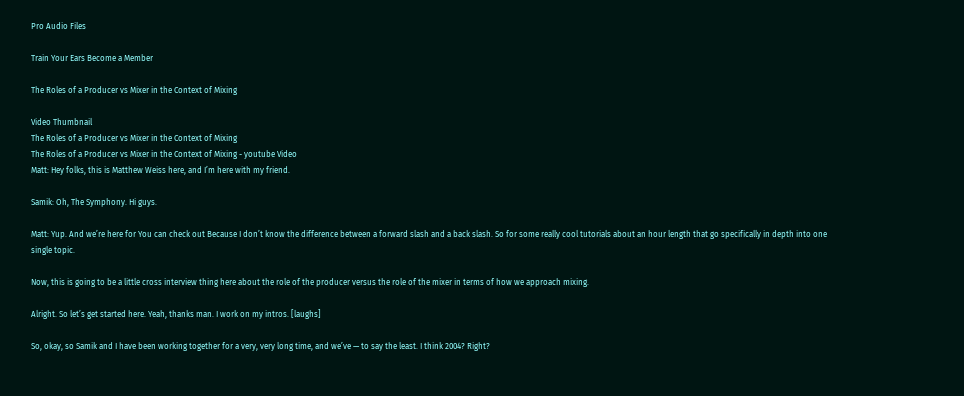Pro Audio Files

Train Your Ears Become a Member

The Roles of a Producer vs Mixer in the Context of Mixing

Video Thumbnail
The Roles of a Producer vs Mixer in the Context of Mixing
The Roles of a Producer vs Mixer in the Context of Mixing - youtube Video
Matt: Hey folks, this is Matthew Weiss here, and I’m here with my friend.

Samik: Oh, The Symphony. Hi guys.

Matt: Yup. And we’re here for You can check out Because I don’t know the difference between a forward slash and a back slash. So for some really cool tutorials about an hour length that go specifically in depth into one single topic.

Now, this is going to be a little cross interview thing here about the role of the producer versus the role of the mixer in terms of how we approach mixing.

Alright. So let’s get started here. Yeah, thanks man. I work on my intros. [laughs]

So, okay, so Samik and I have been working together for a very, very long time, and we’ve — to say the least. I think 2004? Right?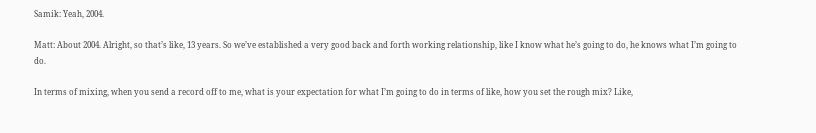Samik: Yeah, 2004.

Matt: About 2004. Alright, so that’s like, 13 years. So we’ve established a very good back and forth working relationship, like I know what he’s going to do, he knows what I’m going to do.

In terms of mixing, when you send a record off to me, what is your expectation for what I’m going to do in terms of like, how you set the rough mix? Like,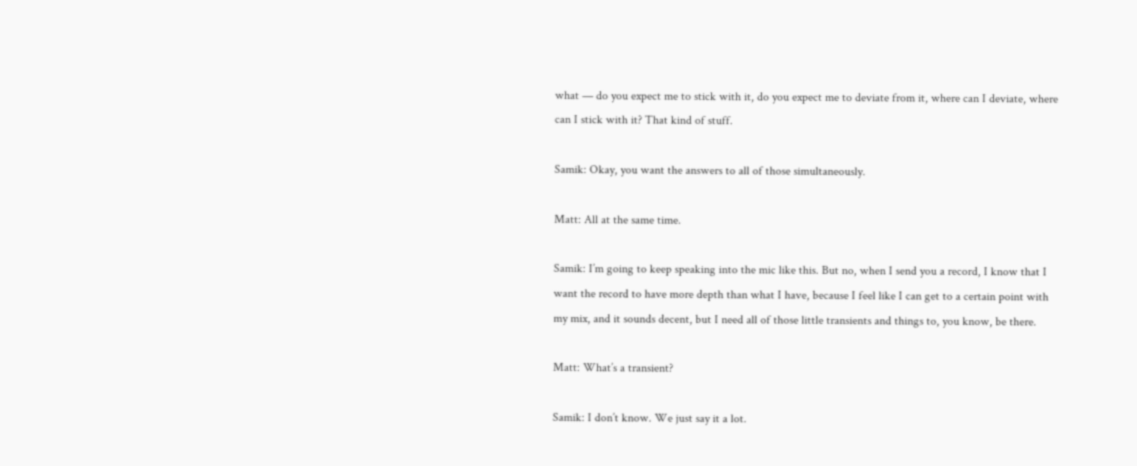what — do you expect me to stick with it, do you expect me to deviate from it, where can I deviate, where can I stick with it? That kind of stuff.

Samik: Okay, you want the answers to all of those simultaneously.

Matt: All at the same time.

Samik: I’m going to keep speaking into the mic like this. But no, when I send you a record, I know that I want the record to have more depth than what I have, because I feel like I can get to a certain point with my mix, and it sounds decent, but I need all of those little transients and things to, you know, be there.

Matt: What’s a transient?

Samik: I don’t know. We just say it a lot.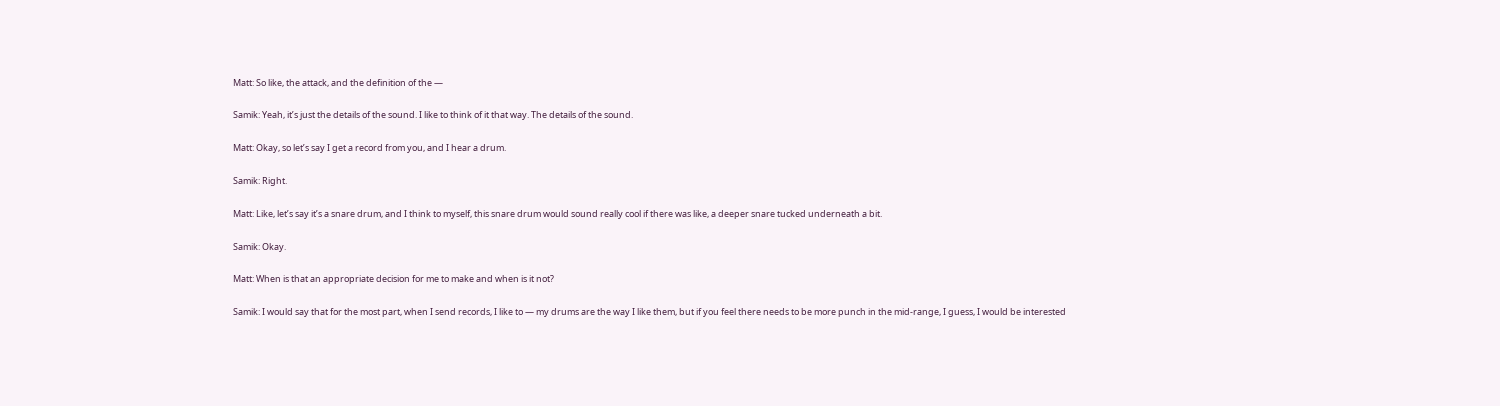Matt: So like, the attack, and the definition of the —

Samik: Yeah, it’s just the details of the sound. I like to think of it that way. The details of the sound.

Matt: Okay, so let’s say I get a record from you, and I hear a drum.

Samik: Right.

Matt: Like, let’s say it’s a snare drum, and I think to myself, this snare drum would sound really cool if there was like, a deeper snare tucked underneath a bit.

Samik: Okay.

Matt: When is that an appropriate decision for me to make and when is it not?

Samik: I would say that for the most part, when I send records, I like to — my drums are the way I like them, but if you feel there needs to be more punch in the mid-range, I guess, I would be interested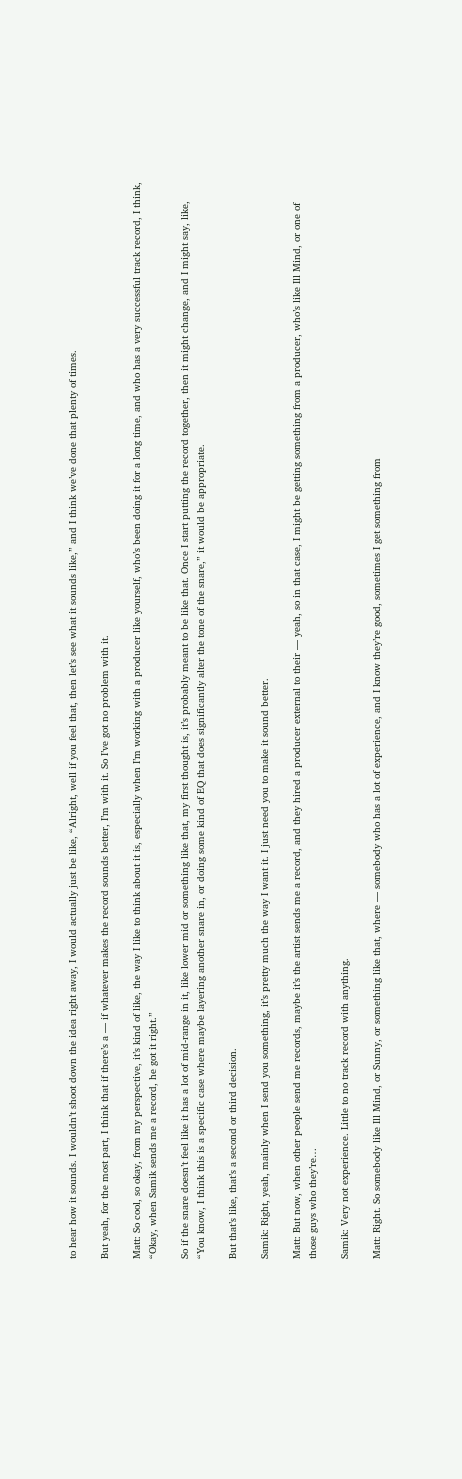to hear how it sounds. I wouldn’t shoot down the idea right away, I would actually just be like, “Alright, well if you feel that, then let’s see what it sounds like,” and I think we’ve done that plenty of times.

But yeah, for the most part, I think that if there’s a — if whatever makes the record sounds better, I’m with it. So I’ve got no problem with it.

Matt: So cool, so okay, from my perspective, it’s kind of like, the way I like to think about it is, especially when I’m working with a producer like yourself, who’s been doing it for a long time, and who has a very successful track record, I think, “Okay, when Samik sends me a record, he got it right.”

So if the snare doesn’t feel like it has a lot of mid-range in it, like lower mid or something like that, my first thought is, it’s probably meant to be like that. Once I start putting the record together, then it might change, and I might say, like, “You know, I think this is a specific case where maybe layering another snare in, or doing some kind of EQ that does significantly alter the tone of the snare,” it would be appropriate.

But that’s like, that’s a second or third decision.

Samik: Right, yeah, mainly when I send you something, it’s pretty much the way I want it. I just need you to make it sound better.

Matt: But now, when other people send me records, maybe it’s the artist sends me a record, and they hired a producer external to their — yeah, so in that case, I might be getting something from a producer, who’s like Ill Mind, or one of those guys who they’re…

Samik: Very not experience. Little to no track record with anything.

Matt: Right. So somebody like Ill Mind, or Sunny, or something like that, where — somebody who has a lot of experience, and I know they’re good, sometimes I get something from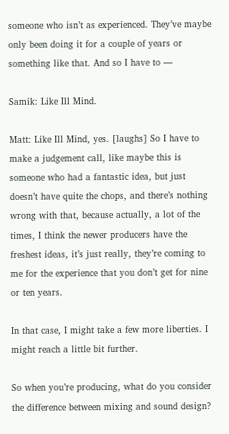someone who isn’t as experienced. They’ve maybe only been doing it for a couple of years or something like that. And so I have to —

Samik: Like Ill Mind.

Matt: Like Ill Mind, yes. [laughs] So I have to make a judgement call, like maybe this is someone who had a fantastic idea, but just doesn’t have quite the chops, and there’s nothing wrong with that, because actually, a lot of the times, I think the newer producers have the freshest ideas, it’s just really, they’re coming to me for the experience that you don’t get for nine or ten years.

In that case, I might take a few more liberties. I might reach a little bit further.

So when you’re producing, what do you consider the difference between mixing and sound design?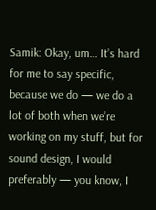Samik: Okay, um… It’s hard for me to say specific, because we do — we do a lot of both when we’re working on my stuff, but for sound design, I would preferably — you know, I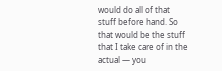would do all of that stuff before hand. So that would be the stuff that I take care of in the actual — you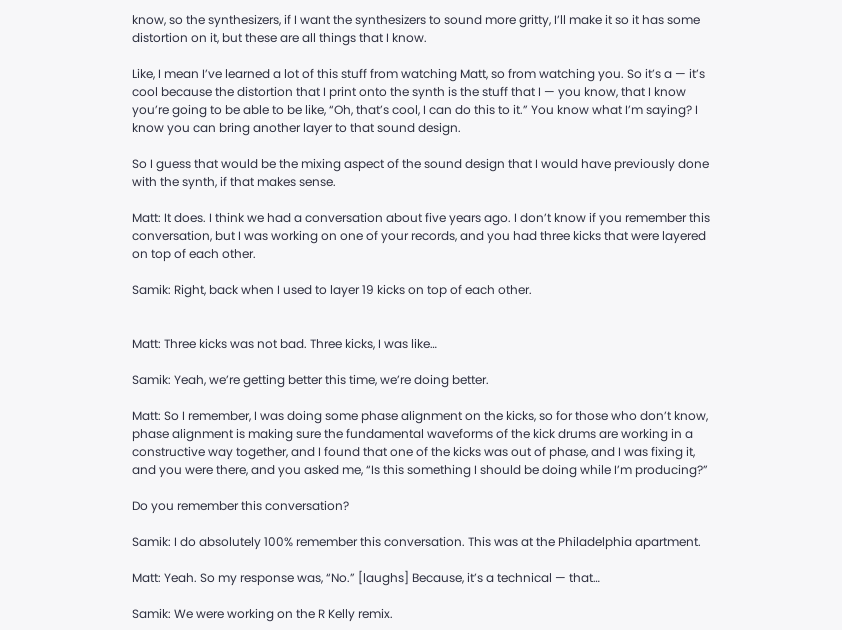know, so the synthesizers, if I want the synthesizers to sound more gritty, I’ll make it so it has some distortion on it, but these are all things that I know.

Like, I mean I’ve learned a lot of this stuff from watching Matt, so from watching you. So it’s a — it’s cool because the distortion that I print onto the synth is the stuff that I — you know, that I know you’re going to be able to be like, “Oh, that’s cool, I can do this to it.” You know what I’m saying? I know you can bring another layer to that sound design.

So I guess that would be the mixing aspect of the sound design that I would have previously done with the synth, if that makes sense.

Matt: It does. I think we had a conversation about five years ago. I don’t know if you remember this conversation, but I was working on one of your records, and you had three kicks that were layered on top of each other.

Samik: Right, back when I used to layer 19 kicks on top of each other.


Matt: Three kicks was not bad. Three kicks, I was like…

Samik: Yeah, we’re getting better this time, we’re doing better.

Matt: So I remember, I was doing some phase alignment on the kicks, so for those who don’t know, phase alignment is making sure the fundamental waveforms of the kick drums are working in a constructive way together, and I found that one of the kicks was out of phase, and I was fixing it, and you were there, and you asked me, “Is this something I should be doing while I’m producing?”

Do you remember this conversation?

Samik: I do absolutely 100% remember this conversation. This was at the Philadelphia apartment.

Matt: Yeah. So my response was, “No.” [laughs] Because, it’s a technical — that…

Samik: We were working on the R Kelly remix.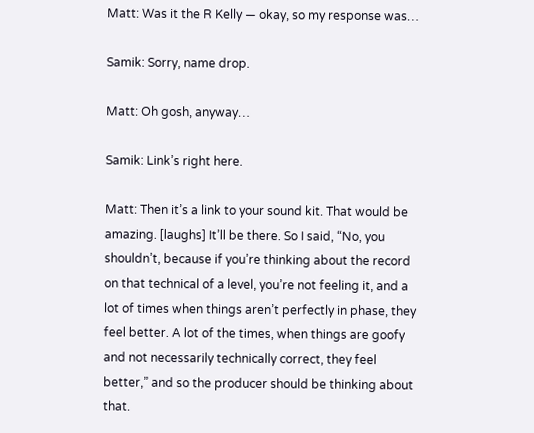Matt: Was it the R Kelly — okay, so my response was…

Samik: Sorry, name drop.

Matt: Oh gosh, anyway…

Samik: Link’s right here.

Matt: Then it’s a link to your sound kit. That would be amazing. [laughs] It’ll be there. So I said, “No, you shouldn’t, because if you’re thinking about the record on that technical of a level, you’re not feeling it, and a lot of times when things aren’t perfectly in phase, they feel better. A lot of the times, when things are goofy and not necessarily technically correct, they feel better,” and so the producer should be thinking about that.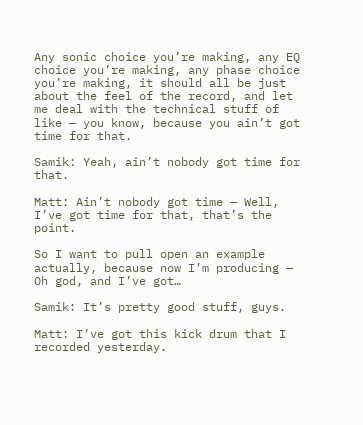Any sonic choice you’re making, any EQ choice you’re making, any phase choice you’re making, it should all be just about the feel of the record, and let me deal with the technical stuff of like — you know, because you ain’t got time for that.

Samik: Yeah, ain’t nobody got time for that.

Matt: Ain’t nobody got time — Well, I’ve got time for that, that’s the point.

So I want to pull open an example actually, because now I’m producing — Oh god, and I’ve got…

Samik: It’s pretty good stuff, guys.

Matt: I’ve got this kick drum that I recorded yesterday.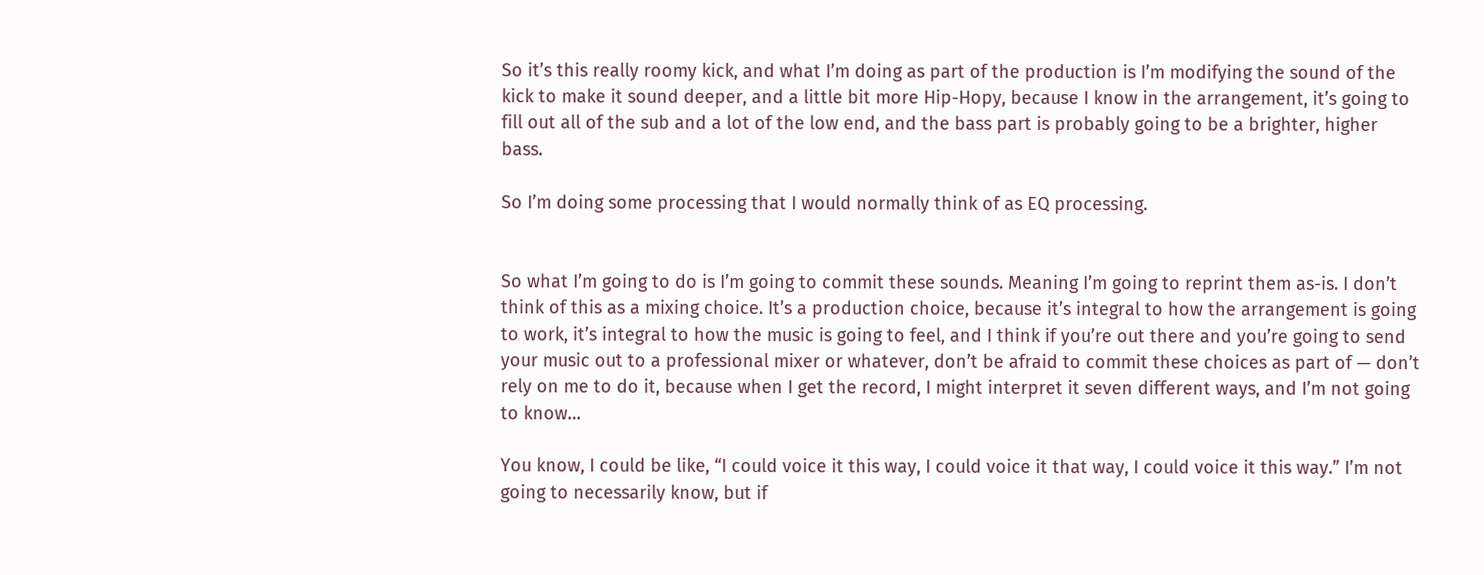So it’s this really roomy kick, and what I’m doing as part of the production is I’m modifying the sound of the kick to make it sound deeper, and a little bit more Hip-Hopy, because I know in the arrangement, it’s going to fill out all of the sub and a lot of the low end, and the bass part is probably going to be a brighter, higher bass.

So I’m doing some processing that I would normally think of as EQ processing.


So what I’m going to do is I’m going to commit these sounds. Meaning I’m going to reprint them as-is. I don’t think of this as a mixing choice. It’s a production choice, because it’s integral to how the arrangement is going to work, it’s integral to how the music is going to feel, and I think if you’re out there and you’re going to send your music out to a professional mixer or whatever, don’t be afraid to commit these choices as part of — don’t rely on me to do it, because when I get the record, I might interpret it seven different ways, and I’m not going to know…

You know, I could be like, “I could voice it this way, I could voice it that way, I could voice it this way.” I’m not going to necessarily know, but if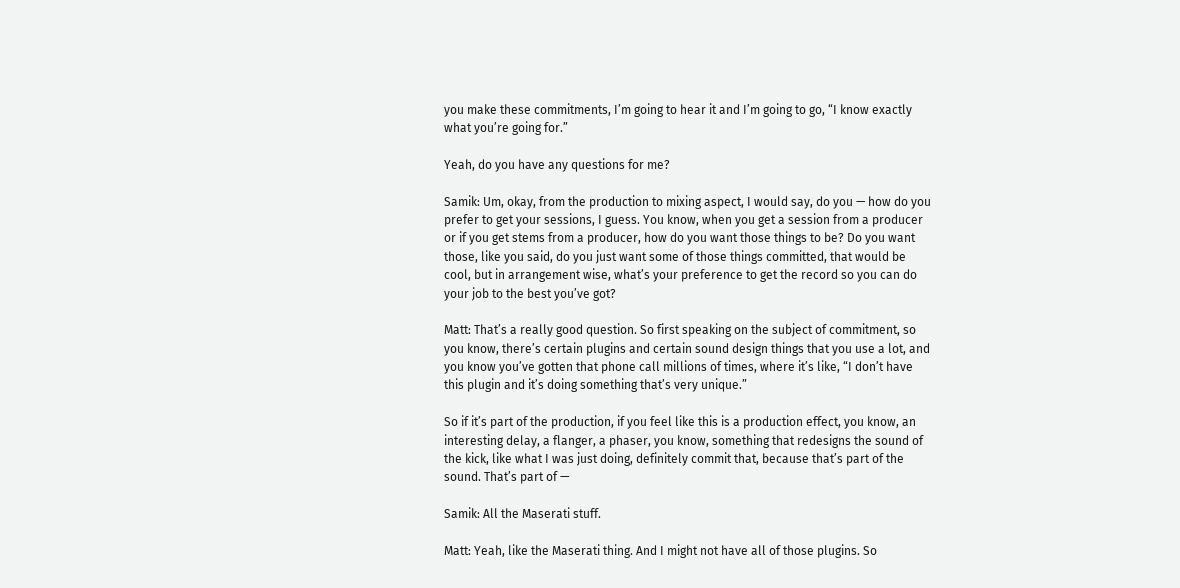you make these commitments, I’m going to hear it and I’m going to go, “I know exactly what you’re going for.”

Yeah, do you have any questions for me?

Samik: Um, okay, from the production to mixing aspect, I would say, do you — how do you prefer to get your sessions, I guess. You know, when you get a session from a producer or if you get stems from a producer, how do you want those things to be? Do you want those, like you said, do you just want some of those things committed, that would be cool, but in arrangement wise, what’s your preference to get the record so you can do your job to the best you’ve got?

Matt: That’s a really good question. So first speaking on the subject of commitment, so you know, there’s certain plugins and certain sound design things that you use a lot, and you know you’ve gotten that phone call millions of times, where it’s like, “I don’t have this plugin and it’s doing something that’s very unique.”

So if it’s part of the production, if you feel like this is a production effect, you know, an interesting delay, a flanger, a phaser, you know, something that redesigns the sound of the kick, like what I was just doing, definitely commit that, because that’s part of the sound. That’s part of —

Samik: All the Maserati stuff.

Matt: Yeah, like the Maserati thing. And I might not have all of those plugins. So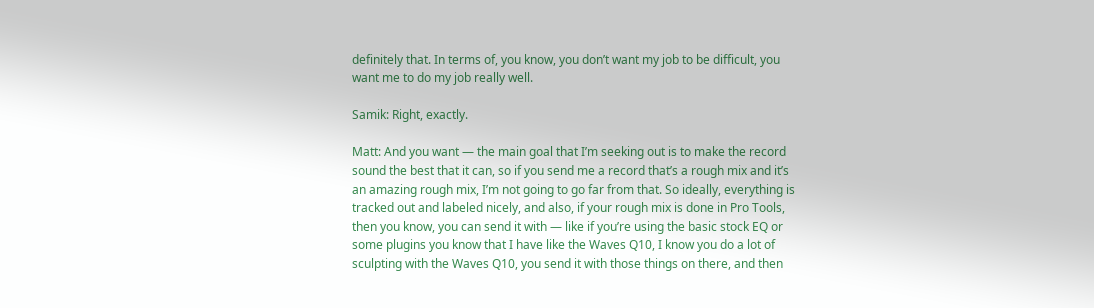definitely that. In terms of, you know, you don’t want my job to be difficult, you want me to do my job really well.

Samik: Right, exactly.

Matt: And you want — the main goal that I’m seeking out is to make the record sound the best that it can, so if you send me a record that’s a rough mix and it’s an amazing rough mix, I’m not going to go far from that. So ideally, everything is tracked out and labeled nicely, and also, if your rough mix is done in Pro Tools, then you know, you can send it with — like if you’re using the basic stock EQ or some plugins you know that I have like the Waves Q10, I know you do a lot of sculpting with the Waves Q10, you send it with those things on there, and then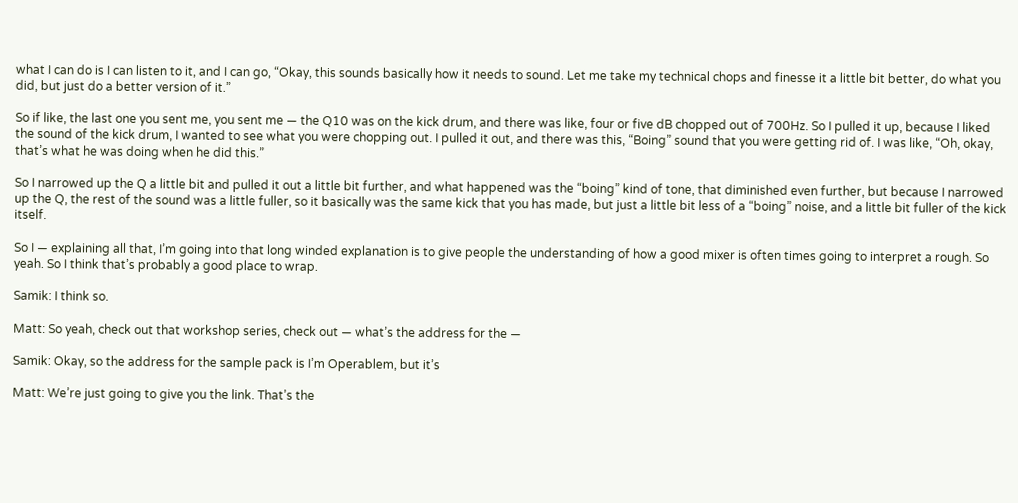what I can do is I can listen to it, and I can go, “Okay, this sounds basically how it needs to sound. Let me take my technical chops and finesse it a little bit better, do what you did, but just do a better version of it.”

So if like, the last one you sent me, you sent me — the Q10 was on the kick drum, and there was like, four or five dB chopped out of 700Hz. So I pulled it up, because I liked the sound of the kick drum, I wanted to see what you were chopping out. I pulled it out, and there was this, “Boing” sound that you were getting rid of. I was like, “Oh, okay, that’s what he was doing when he did this.”

So I narrowed up the Q a little bit and pulled it out a little bit further, and what happened was the “boing” kind of tone, that diminished even further, but because I narrowed up the Q, the rest of the sound was a little fuller, so it basically was the same kick that you has made, but just a little bit less of a “boing” noise, and a little bit fuller of the kick itself.

So I — explaining all that, I’m going into that long winded explanation is to give people the understanding of how a good mixer is often times going to interpret a rough. So yeah. So I think that’s probably a good place to wrap.

Samik: I think so.

Matt: So yeah, check out that workshop series, check out — what’s the address for the —

Samik: Okay, so the address for the sample pack is I’m Operablem, but it’s

Matt: We’re just going to give you the link. That’s the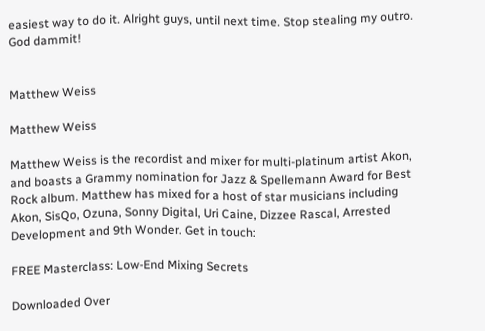easiest way to do it. Alright guys, until next time. Stop stealing my outro. God dammit!


Matthew Weiss

Matthew Weiss

Matthew Weiss is the recordist and mixer for multi-platinum artist Akon, and boasts a Grammy nomination for Jazz & Spellemann Award for Best Rock album. Matthew has mixed for a host of star musicians including Akon, SisQo, Ozuna, Sonny Digital, Uri Caine, Dizzee Rascal, Arrested Development and 9th Wonder. Get in touch:

FREE Masterclass: Low-End Mixing Secrets

Downloaded Over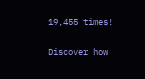19,455 times!

Discover how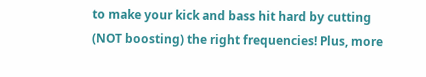to make your kick and bass hit hard by cutting (NOT boosting) the right frequencies! Plus, more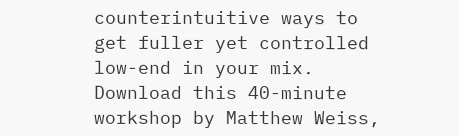counterintuitive ways to get fuller yet controlled low-end in your mix. Download this 40-minute workshop by Matthew Weiss,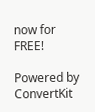now for FREE!

Powered by ConvertKit